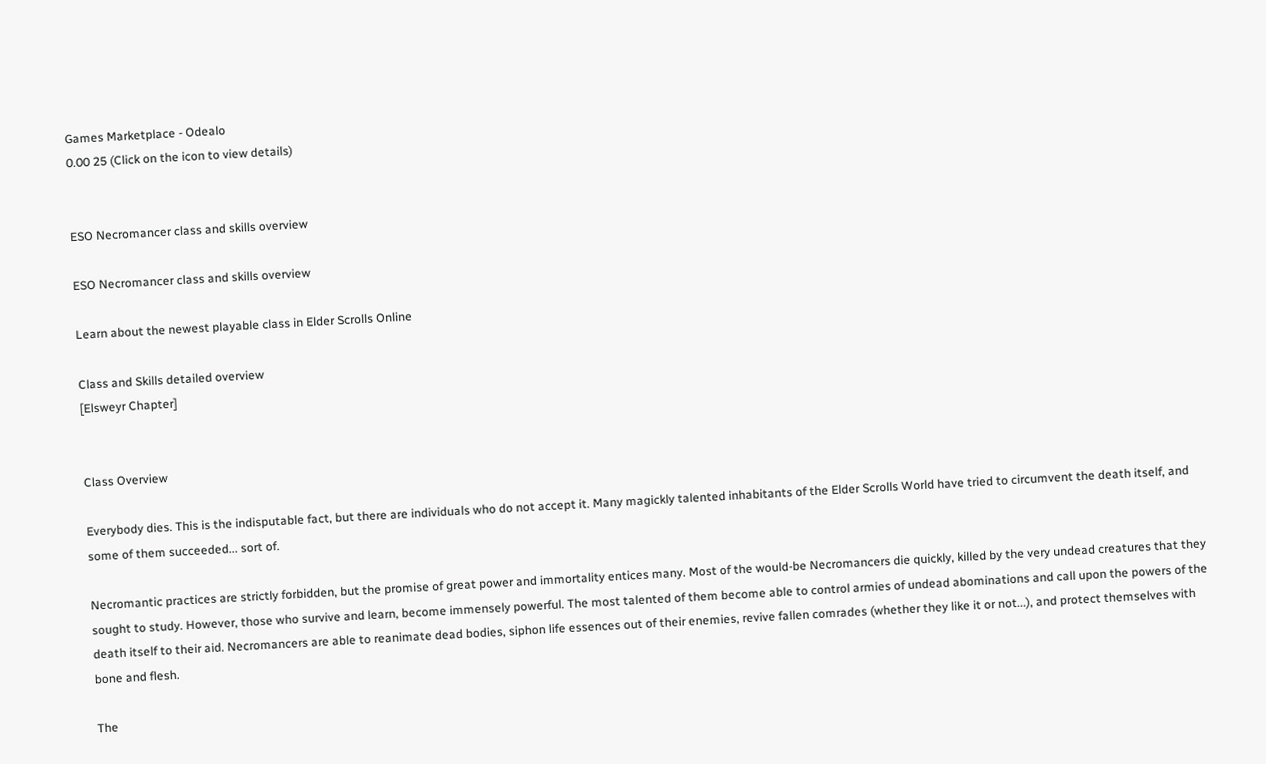Games Marketplace - Odealo
0.00 25 (Click on the icon to view details)


ESO Necromancer class and skills overview

ESO Necromancer class and skills overview

Learn about the newest playable class in Elder Scrolls Online

Class and Skills detailed overview
[Elsweyr Chapter]


Class Overview

Everybody dies. This is the indisputable fact, but there are individuals who do not accept it. Many magickly talented inhabitants of the Elder Scrolls World have tried to circumvent the death itself, and some of them succeeded... sort of.

Necromantic practices are strictly forbidden, but the promise of great power and immortality entices many. Most of the would-be Necromancers die quickly, killed by the very undead creatures that they sought to study. However, those who survive and learn, become immensely powerful. The most talented of them become able to control armies of undead abominations and call upon the powers of the death itself to their aid. Necromancers are able to reanimate dead bodies, siphon life essences out of their enemies, revive fallen comrades (whether they like it or not...), and protect themselves with bone and flesh.

The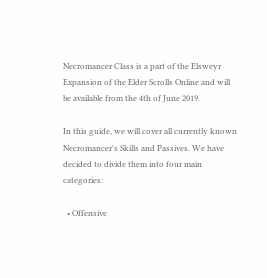Necromancer Class is a part of the Elsweyr Expansion of the Elder Scrolls Online and will be available from the 4th of June 2019.

In this guide, we will cover all currently known Necromancer's Skills and Passives. We have decided to divide them into four main categories:

  • Offensive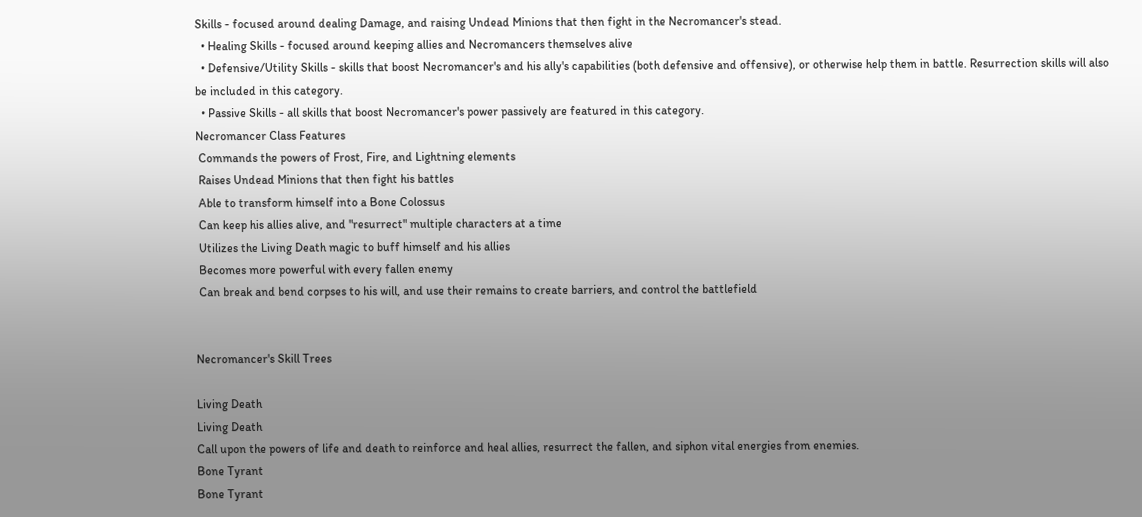Skills - focused around dealing Damage, and raising Undead Minions that then fight in the Necromancer's stead.
  • Healing Skills - focused around keeping allies and Necromancers themselves alive
  • Defensive/Utility Skills - skills that boost Necromancer's and his ally's capabilities (both defensive and offensive), or otherwise help them in battle. Resurrection skills will also be included in this category.
  • Passive Skills - all skills that boost Necromancer's power passively are featured in this category.
Necromancer Class Features
 Commands the powers of Frost, Fire, and Lightning elements
 Raises Undead Minions that then fight his battles
 Able to transform himself into a Bone Colossus
 Can keep his allies alive, and "resurrect" multiple characters at a time
 Utilizes the Living Death magic to buff himself and his allies
 Becomes more powerful with every fallen enemy
 Can break and bend corpses to his will, and use their remains to create barriers, and control the battlefield


Necromancer's Skill Trees

Living Death
Living Death
Call upon the powers of life and death to reinforce and heal allies, resurrect the fallen, and siphon vital energies from enemies.
Bone Tyrant
Bone Tyrant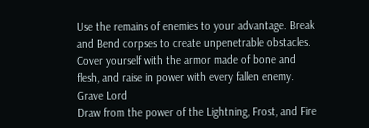Use the remains of enemies to your advantage. Break and Bend corpses to create unpenetrable obstacles. Cover yourself with the armor made of bone and flesh, and raise in power with every fallen enemy.
Grave Lord
Draw from the power of the Lightning, Frost, and Fire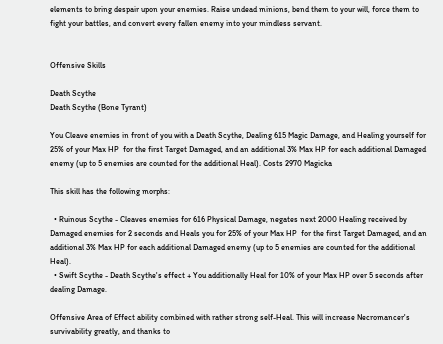elements to bring despair upon your enemies. Raise undead minions, bend them to your will, force them to fight your battles, and convert every fallen enemy into your mindless servant.


Offensive Skills

Death Scythe
Death Scythe (Bone Tyrant)

You Cleave enemies in front of you with a Death Scythe, Dealing 615 Magic Damage, and Healing yourself for 25% of your Max HP  for the first Target Damaged, and an additional 3% Max HP for each additional Damaged enemy (up to 5 enemies are counted for the additional Heal). Costs 2970 Magicka

This skill has the following morphs:

  • Ruinous Scythe - Cleaves enemies for 616 Physical Damage, negates next 2000 Healing received by Damaged enemies for 2 seconds and Heals you for 25% of your Max HP  for the first Target Damaged, and an additional 3% Max HP for each additional Damaged enemy (up to 5 enemies are counted for the additional Heal).
  • Swift Scythe - Death Scythe's effect + You additionally Heal for 10% of your Max HP over 5 seconds after dealing Damage.

Offensive Area of Effect ability combined with rather strong self-Heal. This will increase Necromancer's survivability greatly, and thanks to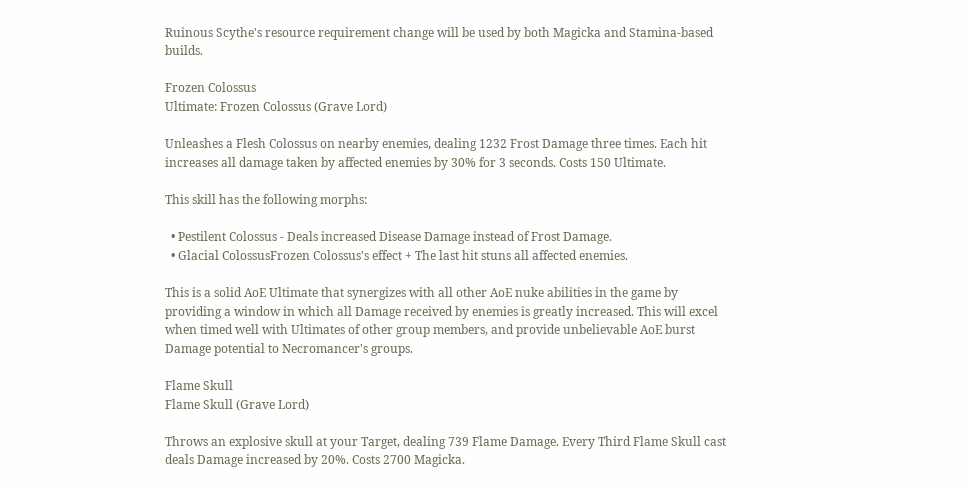Ruinous Scythe's resource requirement change will be used by both Magicka and Stamina-based builds.

Frozen Colossus
Ultimate: Frozen Colossus (Grave Lord)

Unleashes a Flesh Colossus on nearby enemies, dealing 1232 Frost Damage three times. Each hit increases all damage taken by affected enemies by 30% for 3 seconds. Costs 150 Ultimate.

This skill has the following morphs:

  • Pestilent Colossus - Deals increased Disease Damage instead of Frost Damage.
  • Glacial ColossusFrozen Colossus's effect + The last hit stuns all affected enemies.

This is a solid AoE Ultimate that synergizes with all other AoE nuke abilities in the game by providing a window in which all Damage received by enemies is greatly increased. This will excel when timed well with Ultimates of other group members, and provide unbelievable AoE burst Damage potential to Necromancer's groups.

Flame Skull
Flame Skull (Grave Lord)

Throws an explosive skull at your Target, dealing 739 Flame Damage. Every Third Flame Skull cast deals Damage increased by 20%. Costs 2700 Magicka.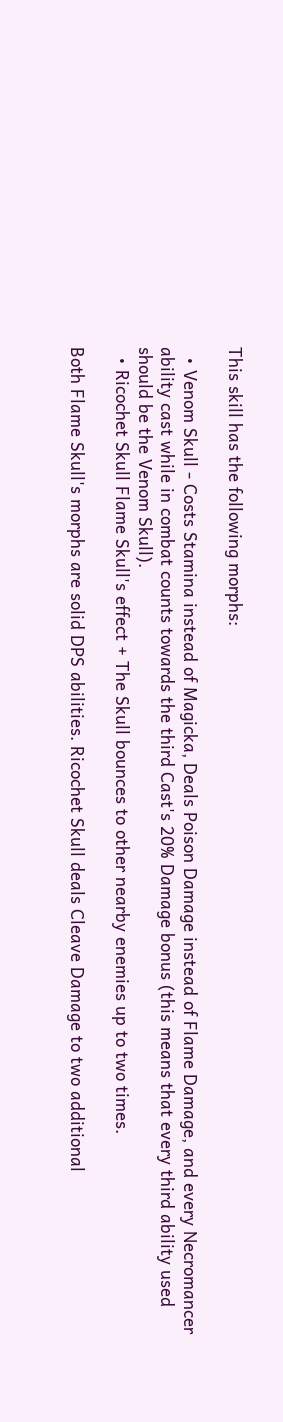This skill has the following morphs:

  • Venom Skull - Costs Stamina instead of Magicka, Deals Poison Damage instead of Flame Damage, and every Necromancer ability cast while in combat counts towards the third Cast's 20% Damage bonus (this means that every third ability used should be the Venom Skull).
  • Ricochet Skull Flame Skull's effect + The Skull bounces to other nearby enemies up to two times.

Both Flame Skull's morphs are solid DPS abilities. Ricochet Skull deals Cleave Damage to two additional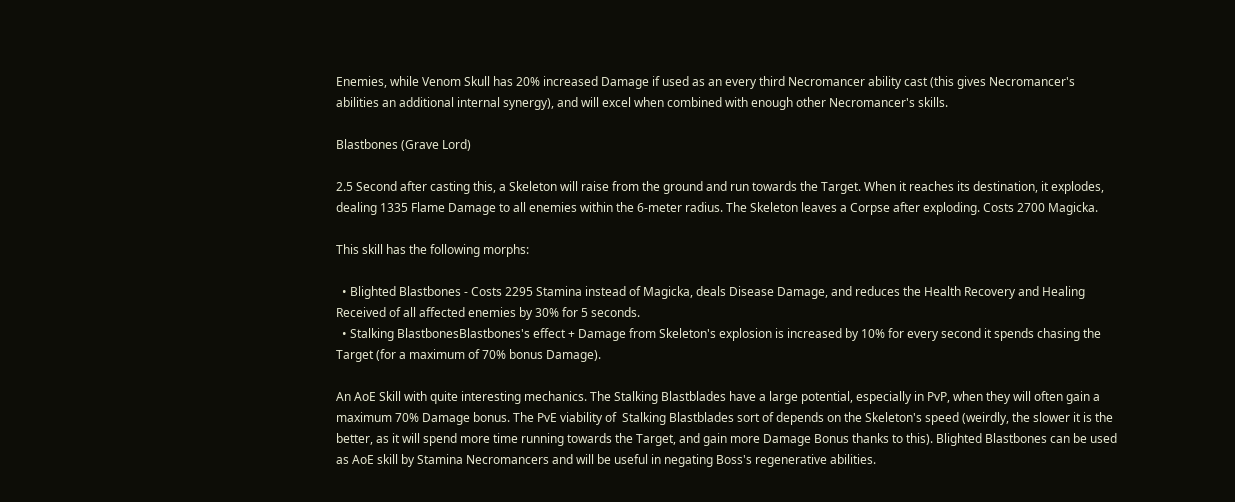Enemies, while Venom Skull has 20% increased Damage if used as an every third Necromancer ability cast (this gives Necromancer's abilities an additional internal synergy), and will excel when combined with enough other Necromancer's skills.

Blastbones (Grave Lord)

2.5 Second after casting this, a Skeleton will raise from the ground and run towards the Target. When it reaches its destination, it explodes, dealing 1335 Flame Damage to all enemies within the 6-meter radius. The Skeleton leaves a Corpse after exploding. Costs 2700 Magicka.

This skill has the following morphs:

  • Blighted Blastbones - Costs 2295 Stamina instead of Magicka, deals Disease Damage, and reduces the Health Recovery and Healing Received of all affected enemies by 30% for 5 seconds.
  • Stalking BlastbonesBlastbones's effect + Damage from Skeleton's explosion is increased by 10% for every second it spends chasing the Target (for a maximum of 70% bonus Damage).

An AoE Skill with quite interesting mechanics. The Stalking Blastblades have a large potential, especially in PvP, when they will often gain a maximum 70% Damage bonus. The PvE viability of  Stalking Blastblades sort of depends on the Skeleton's speed (weirdly, the slower it is the better, as it will spend more time running towards the Target, and gain more Damage Bonus thanks to this). Blighted Blastbones can be used as AoE skill by Stamina Necromancers and will be useful in negating Boss's regenerative abilities.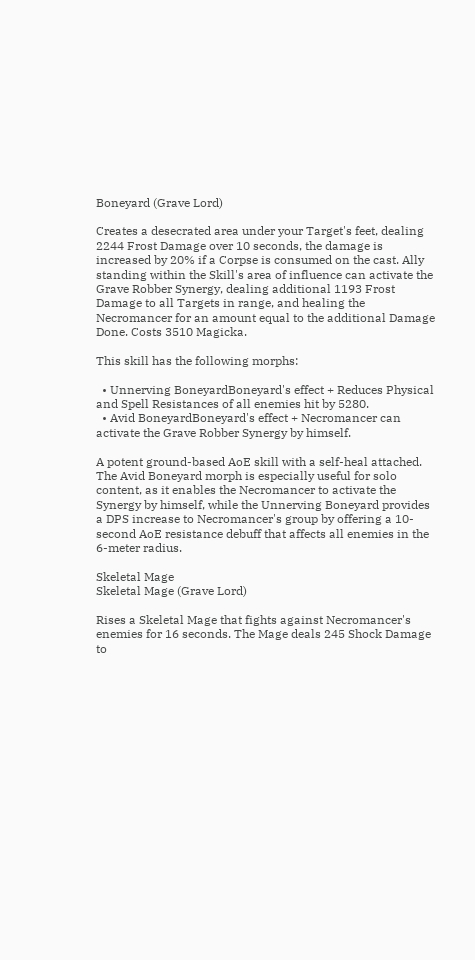Boneyard (Grave Lord)

Creates a desecrated area under your Target's feet, dealing 2244 Frost Damage over 10 seconds, the damage is increased by 20% if a Corpse is consumed on the cast. Ally standing within the Skill's area of influence can activate the Grave Robber Synergy, dealing additional 1193 Frost Damage to all Targets in range, and healing the Necromancer for an amount equal to the additional Damage Done. Costs 3510 Magicka.

This skill has the following morphs:

  • Unnerving BoneyardBoneyard's effect + Reduces Physical and Spell Resistances of all enemies hit by 5280.
  • Avid BoneyardBoneyard's effect + Necromancer can activate the Grave Robber Synergy by himself.

A potent ground-based AoE skill with a self-heal attached. The Avid Boneyard morph is especially useful for solo content, as it enables the Necromancer to activate the Synergy by himself, while the Unnerving Boneyard provides a DPS increase to Necromancer's group by offering a 10-second AoE resistance debuff that affects all enemies in the 6-meter radius.

Skeletal Mage
Skeletal Mage (Grave Lord)

Rises a Skeletal Mage that fights against Necromancer's enemies for 16 seconds. The Mage deals 245 Shock Damage to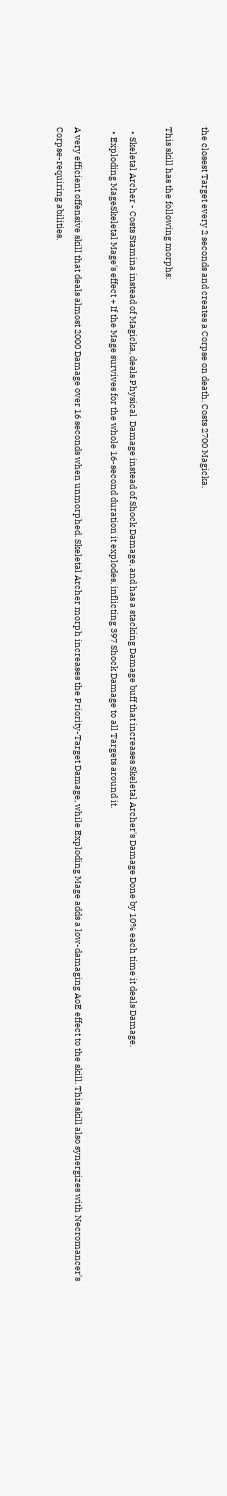the closest Target every 2 seconds and creates a Corpse on death. Costs 2700 Magicka.

This skill has the following morphs:

  • Skeletal Archer - Costs Stamina instead of Magicka, deals Physical  Damage instead of Shock Damage, and has a stacking Damage buff that increases Skeletal Archer's Damage Done by 10% each time it deals Damage.
  • Exploding MageSkeletal Mage's effect + If the Mage survives for the whole 16-second duration it explodes, inflicting 397 Shock Damage to all Targets around it.

A very efficient offensive skill that deals almost 2000 Damage over 16 seconds when unmorphed. Skeletal Archer morph increases the Priority-Target Damage, while Exploding Mage adds a low-damaging AoE effect to the skill. This skill also synergizes with Necromancer's Corpse-requiring abilities.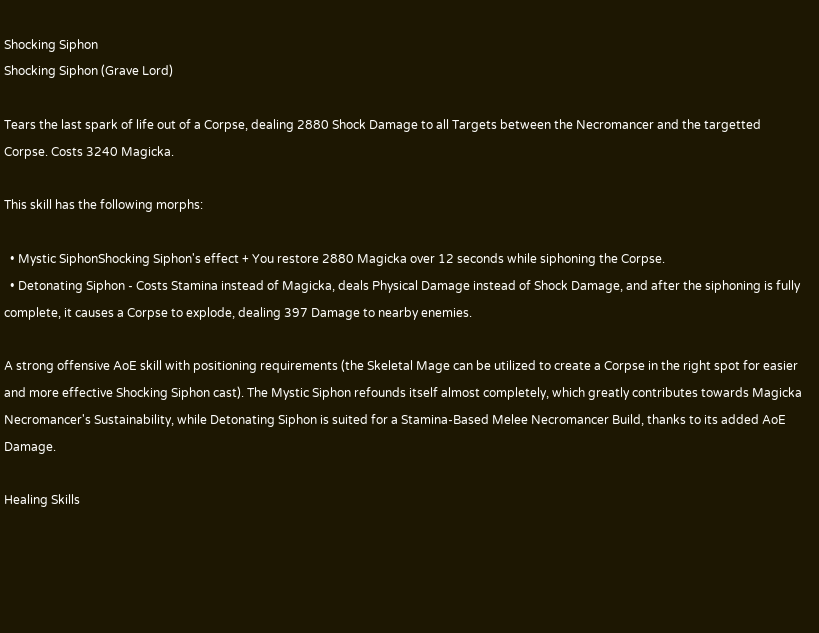Shocking Siphon
Shocking Siphon (Grave Lord)

Tears the last spark of life out of a Corpse, dealing 2880 Shock Damage to all Targets between the Necromancer and the targetted Corpse. Costs 3240 Magicka.

This skill has the following morphs:

  • Mystic SiphonShocking Siphon's effect + You restore 2880 Magicka over 12 seconds while siphoning the Corpse.
  • Detonating Siphon - Costs Stamina instead of Magicka, deals Physical Damage instead of Shock Damage, and after the siphoning is fully complete, it causes a Corpse to explode, dealing 397 Damage to nearby enemies.

A strong offensive AoE skill with positioning requirements (the Skeletal Mage can be utilized to create a Corpse in the right spot for easier and more effective Shocking Siphon cast). The Mystic Siphon refounds itself almost completely, which greatly contributes towards Magicka Necromancer's Sustainability, while Detonating Siphon is suited for a Stamina-Based Melee Necromancer Build, thanks to its added AoE Damage.

Healing Skills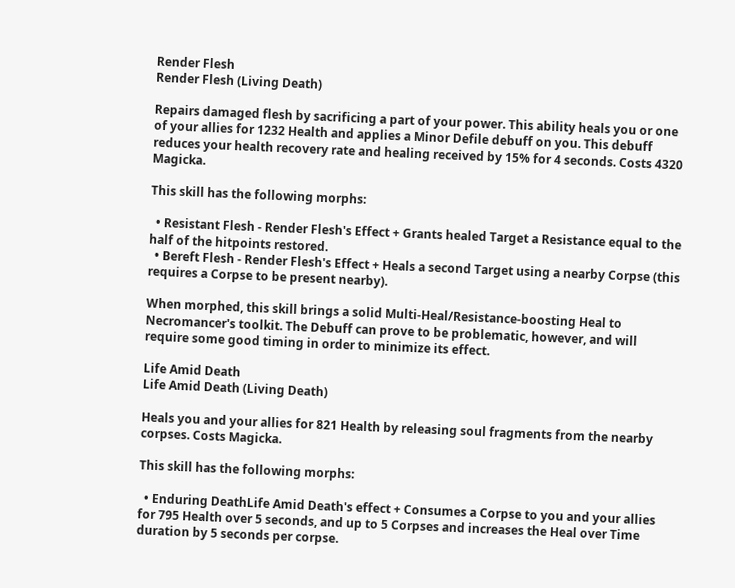Render Flesh
Render Flesh (Living Death)

Repairs damaged flesh by sacrificing a part of your power. This ability heals you or one of your allies for 1232 Health and applies a Minor Defile debuff on you. This debuff reduces your health recovery rate and healing received by 15% for 4 seconds. Costs 4320 Magicka.

This skill has the following morphs:

  • Resistant Flesh - Render Flesh's Effect + Grants healed Target a Resistance equal to the half of the hitpoints restored.
  • Bereft Flesh - Render Flesh's Effect + Heals a second Target using a nearby Corpse (this requires a Corpse to be present nearby).

When morphed, this skill brings a solid Multi-Heal/Resistance-boosting Heal to Necromancer's toolkit. The Debuff can prove to be problematic, however, and will require some good timing in order to minimize its effect.

Life Amid Death
Life Amid Death (Living Death)

Heals you and your allies for 821 Health by releasing soul fragments from the nearby corpses. Costs Magicka.

This skill has the following morphs:

  • Enduring DeathLife Amid Death's effect + Consumes a Corpse to you and your allies for 795 Health over 5 seconds, and up to 5 Corpses and increases the Heal over Time duration by 5 seconds per corpse.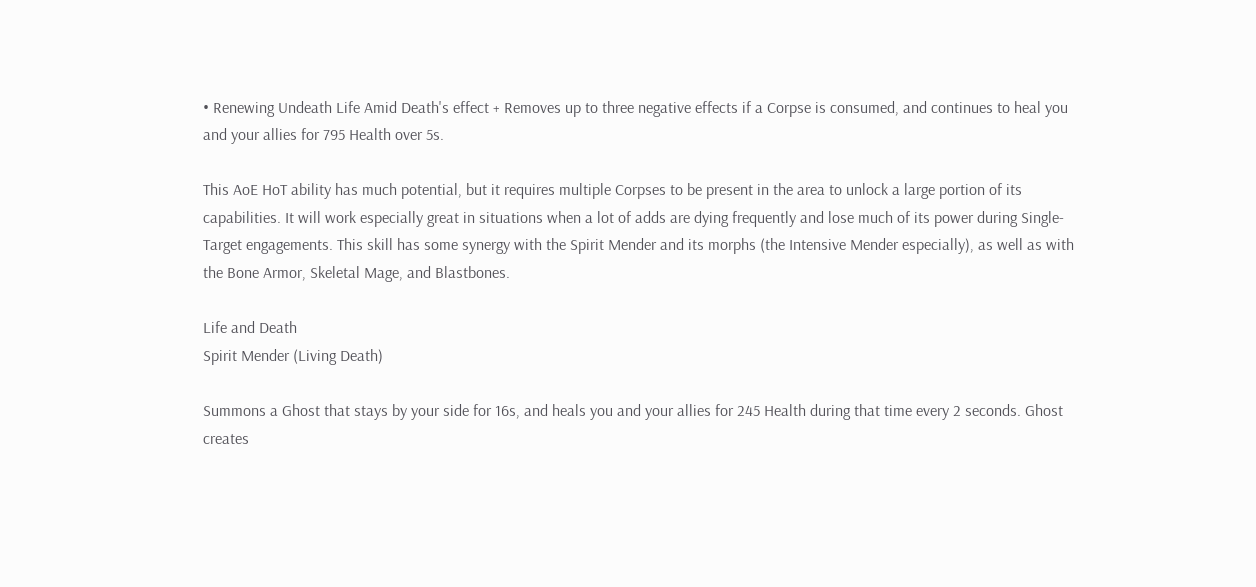• Renewing Undeath Life Amid Death's effect + Removes up to three negative effects if a Corpse is consumed, and continues to heal you and your allies for 795 Health over 5s.

This AoE HoT ability has much potential, but it requires multiple Corpses to be present in the area to unlock a large portion of its capabilities. It will work especially great in situations when a lot of adds are dying frequently and lose much of its power during Single-Target engagements. This skill has some synergy with the Spirit Mender and its morphs (the Intensive Mender especially), as well as with the Bone Armor, Skeletal Mage, and Blastbones.

Life and Death
Spirit Mender (Living Death)

Summons a Ghost that stays by your side for 16s, and heals you and your allies for 245 Health during that time every 2 seconds. Ghost creates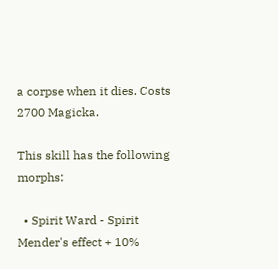a corpse when it dies. Costs 2700 Magicka.

This skill has the following morphs:

  • Spirit Ward - Spirit Mender's effect + 10%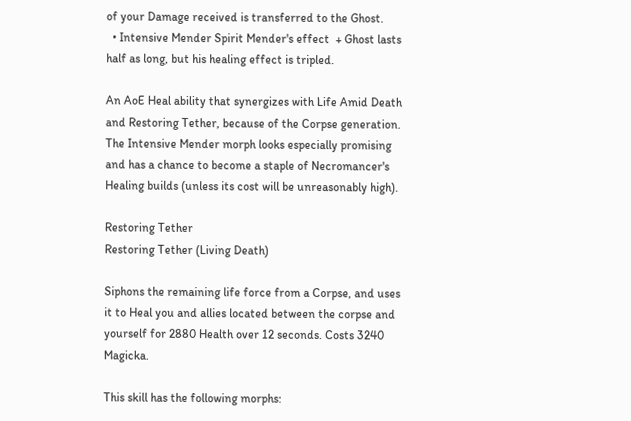of your Damage received is transferred to the Ghost.
  • Intensive Mender Spirit Mender's effect  + Ghost lasts half as long, but his healing effect is tripled.

An AoE Heal ability that synergizes with Life Amid Death and Restoring Tether, because of the Corpse generation. The Intensive Mender morph looks especially promising and has a chance to become a staple of Necromancer's Healing builds (unless its cost will be unreasonably high).

Restoring Tether
Restoring Tether (Living Death)

Siphons the remaining life force from a Corpse, and uses it to Heal you and allies located between the corpse and yourself for 2880 Health over 12 seconds. Costs 3240 Magicka.

This skill has the following morphs: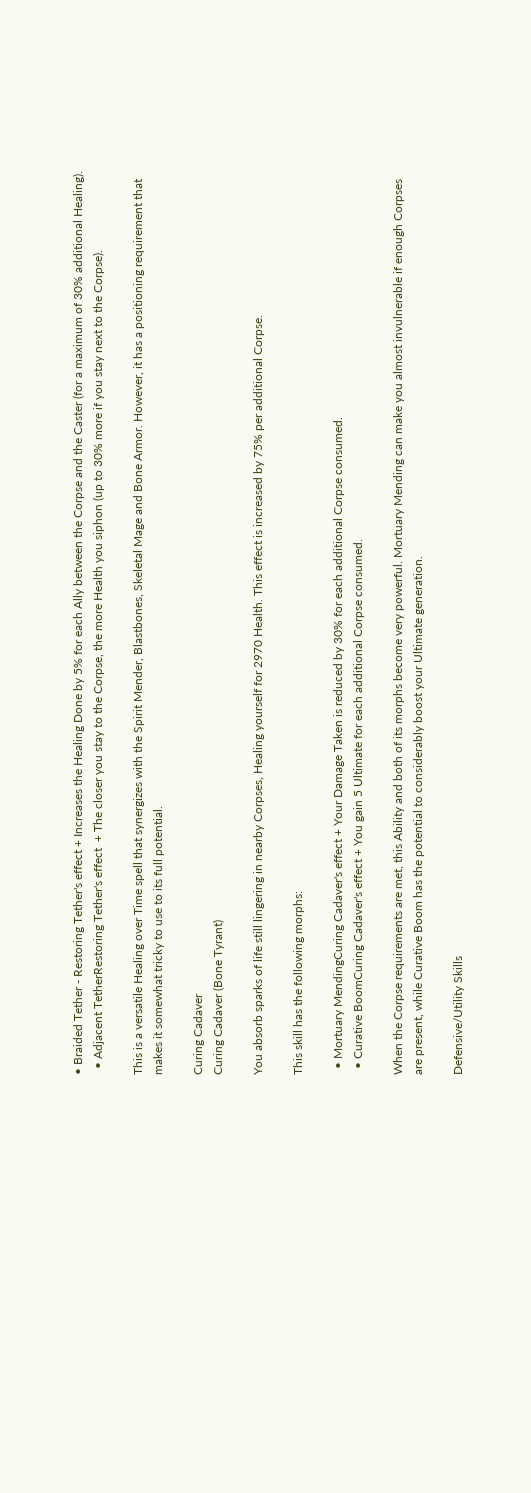• Braided Tether - Restoring Tether's effect + Increases the Healing Done by 5% for each Ally between the Corpse and the Caster (for a maximum of 30% additional Healing).
  • Adjacent TetherRestoring Tether's effect  + The closer you stay to the Corpse, the more Health you siphon (up to 30% more if you stay next to the Corpse).

This is a versatile Healing over Time spell that synergizes with the Spirit Mender, Blastbones, Skeletal Mage and Bone Armor. However, it has a positioning requirement that makes it somewhat tricky to use to its full potential.

Curing Cadaver
Curing Cadaver (Bone Tyrant)

You absorb sparks of life still lingering in nearby Corpses, Healing yourself for 2970 Health. This effect is increased by 75% per additional Corpse.

This skill has the following morphs:

  • Mortuary MendingCuring Cadaver's effect + Your Damage Taken is reduced by 30% for each additional Corpse consumed.
  • Curative BoomCuring Cadaver's effect + You gain 5 Ultimate for each additional Corpse consumed.

When the Corpse requirements are met, this Ability and both of its morphs become very powerful. Mortuary Mending can make you almost invulnerable if enough Corpses are present, while Curative Boom has the potential to considerably boost your Ultimate generation.

Defensive/Utility Skills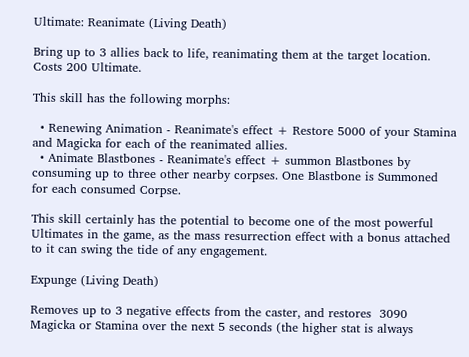Ultimate: Reanimate (Living Death)

Bring up to 3 allies back to life, reanimating them at the target location. Costs 200 Ultimate.

This skill has the following morphs:

  • Renewing Animation - Reanimate's effect + Restore 5000 of your Stamina and Magicka for each of the reanimated allies.
  • Animate Blastbones - Reanimate's effect + summon Blastbones by consuming up to three other nearby corpses. One Blastbone is Summoned for each consumed Corpse.

This skill certainly has the potential to become one of the most powerful Ultimates in the game, as the mass resurrection effect with a bonus attached to it can swing the tide of any engagement.

Expunge (Living Death)

Removes up to 3 negative effects from the caster, and restores  3090 Magicka or Stamina over the next 5 seconds (the higher stat is always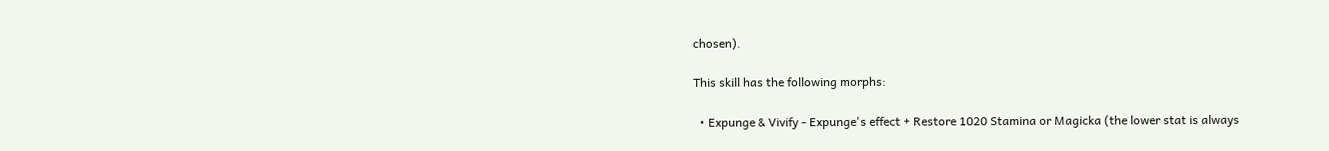chosen).

This skill has the following morphs:

  • Expunge & Vivify - Expunge's effect + Restore 1020 Stamina or Magicka (the lower stat is always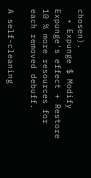chosen).
  • Expunge $ Modify Expunge's effect + Restore 10 % more resources for each removed debuff.

A self-cleaning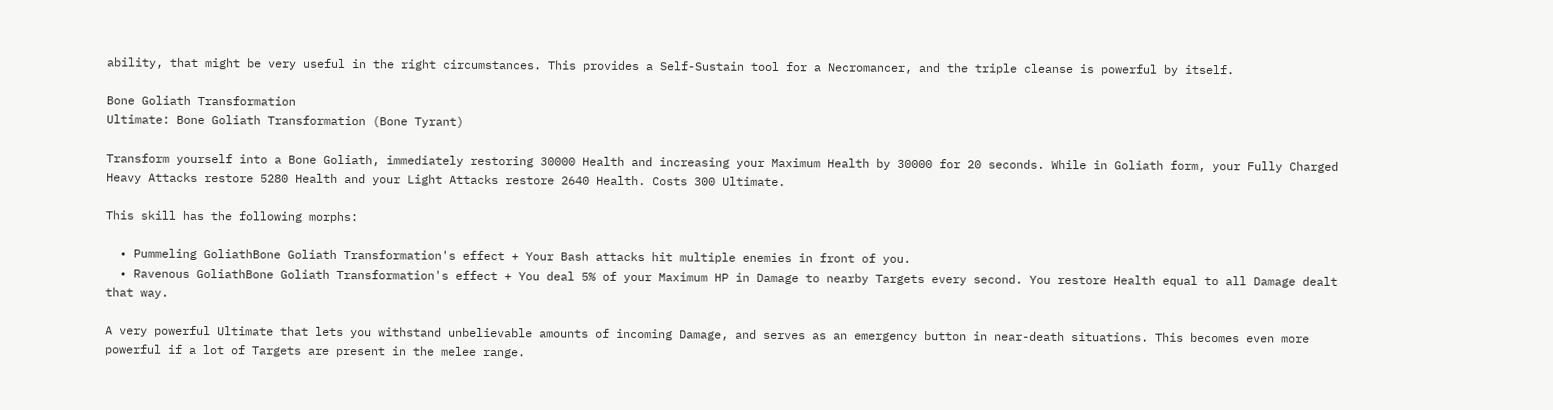ability, that might be very useful in the right circumstances. This provides a Self-Sustain tool for a Necromancer, and the triple cleanse is powerful by itself.

Bone Goliath Transformation
Ultimate: Bone Goliath Transformation (Bone Tyrant)

Transform yourself into a Bone Goliath, immediately restoring 30000 Health and increasing your Maximum Health by 30000 for 20 seconds. While in Goliath form, your Fully Charged Heavy Attacks restore 5280 Health and your Light Attacks restore 2640 Health. Costs 300 Ultimate.

This skill has the following morphs:

  • Pummeling GoliathBone Goliath Transformation's effect + Your Bash attacks hit multiple enemies in front of you.
  • Ravenous GoliathBone Goliath Transformation's effect + You deal 5% of your Maximum HP in Damage to nearby Targets every second. You restore Health equal to all Damage dealt that way.

A very powerful Ultimate that lets you withstand unbelievable amounts of incoming Damage, and serves as an emergency button in near-death situations. This becomes even more powerful if a lot of Targets are present in the melee range.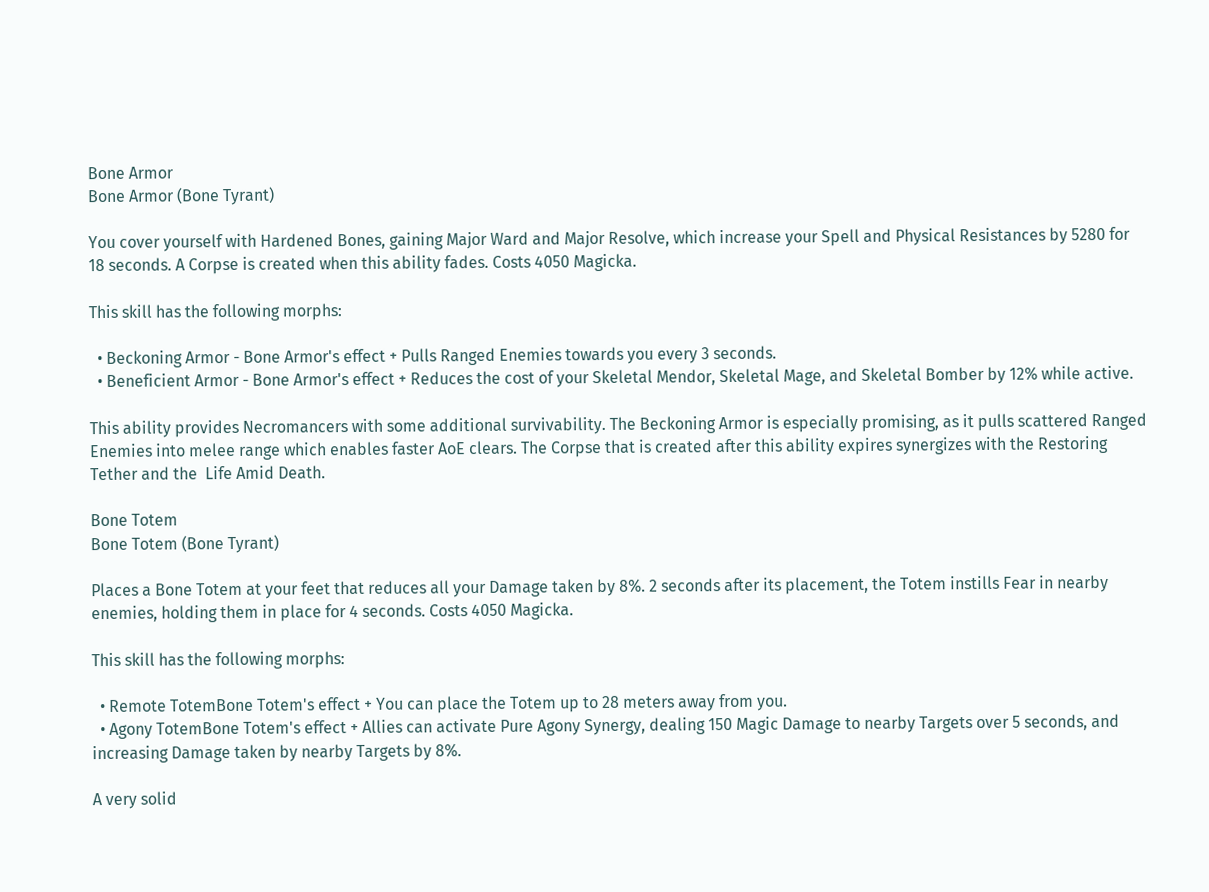Bone Armor
Bone Armor (Bone Tyrant)

You cover yourself with Hardened Bones, gaining Major Ward and Major Resolve, which increase your Spell and Physical Resistances by 5280 for 18 seconds. A Corpse is created when this ability fades. Costs 4050 Magicka.

This skill has the following morphs:

  • Beckoning Armor - Bone Armor's effect + Pulls Ranged Enemies towards you every 3 seconds.
  • Beneficient Armor - Bone Armor's effect + Reduces the cost of your Skeletal Mendor, Skeletal Mage, and Skeletal Bomber by 12% while active.

This ability provides Necromancers with some additional survivability. The Beckoning Armor is especially promising, as it pulls scattered Ranged Enemies into melee range which enables faster AoE clears. The Corpse that is created after this ability expires synergizes with the Restoring Tether and the  Life Amid Death.

Bone Totem
Bone Totem (Bone Tyrant)

Places a Bone Totem at your feet that reduces all your Damage taken by 8%. 2 seconds after its placement, the Totem instills Fear in nearby enemies, holding them in place for 4 seconds. Costs 4050 Magicka.

This skill has the following morphs:

  • Remote TotemBone Totem's effect + You can place the Totem up to 28 meters away from you.
  • Agony TotemBone Totem's effect + Allies can activate Pure Agony Synergy, dealing 150 Magic Damage to nearby Targets over 5 seconds, and increasing Damage taken by nearby Targets by 8%.

A very solid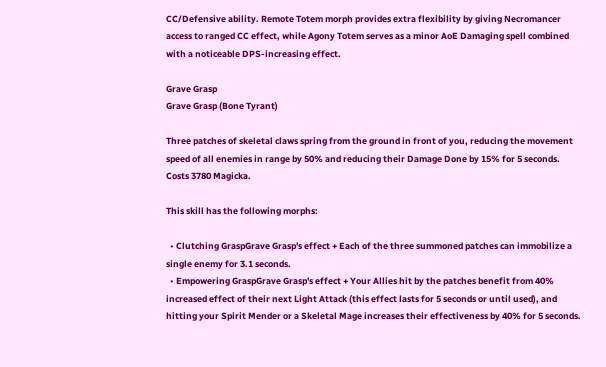CC/Defensive ability. Remote Totem morph provides extra flexibility by giving Necromancer access to ranged CC effect, while Agony Totem serves as a minor AoE Damaging spell combined with a noticeable DPS-increasing effect.

Grave Grasp
Grave Grasp (Bone Tyrant)

Three patches of skeletal claws spring from the ground in front of you, reducing the movement speed of all enemies in range by 50% and reducing their Damage Done by 15% for 5 seconds. Costs 3780 Magicka.

This skill has the following morphs:

  • Clutching GraspGrave Grasp's effect + Each of the three summoned patches can immobilize a single enemy for 3.1 seconds.
  • Empowering GraspGrave Grasp's effect + Your Allies hit by the patches benefit from 40% increased effect of their next Light Attack (this effect lasts for 5 seconds or until used), and hitting your Spirit Mender or a Skeletal Mage increases their effectiveness by 40% for 5 seconds.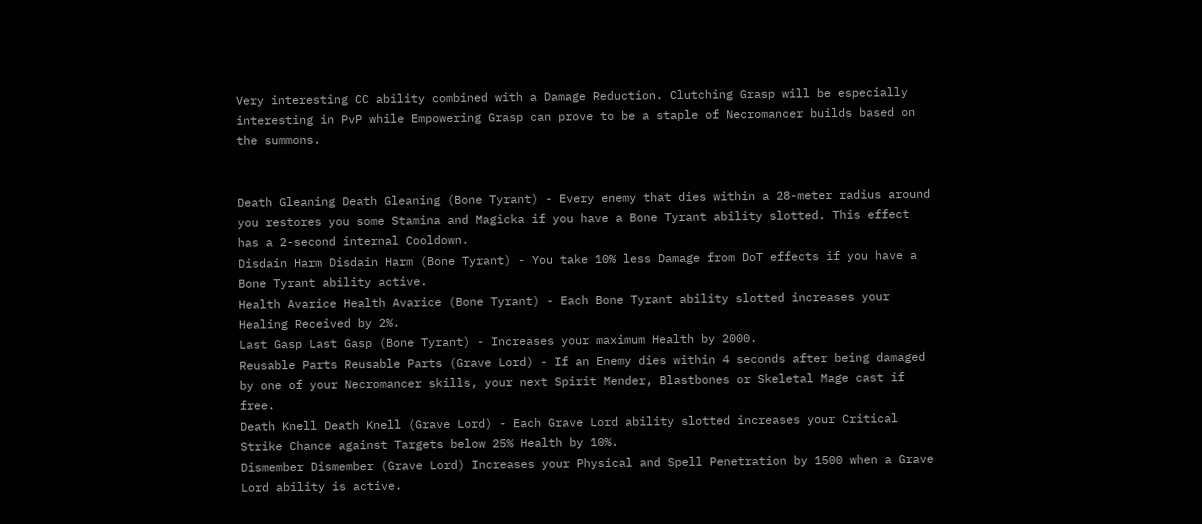Very interesting CC ability combined with a Damage Reduction. Clutching Grasp will be especially interesting in PvP while Empowering Grasp can prove to be a staple of Necromancer builds based on the summons.


Death Gleaning Death Gleaning (Bone Tyrant) - Every enemy that dies within a 28-meter radius around you restores you some Stamina and Magicka if you have a Bone Tyrant ability slotted. This effect has a 2-second internal Cooldown.
Disdain Harm Disdain Harm (Bone Tyrant) - You take 10% less Damage from DoT effects if you have a Bone Tyrant ability active.
Health Avarice Health Avarice (Bone Tyrant) - Each Bone Tyrant ability slotted increases your Healing Received by 2%.
Last Gasp Last Gasp (Bone Tyrant) - Increases your maximum Health by 2000.
Reusable Parts Reusable Parts (Grave Lord) - If an Enemy dies within 4 seconds after being damaged by one of your Necromancer skills, your next Spirit Mender, Blastbones or Skeletal Mage cast if free.
Death Knell Death Knell (Grave Lord) - Each Grave Lord ability slotted increases your Critical Strike Chance against Targets below 25% Health by 10%.
Dismember Dismember (Grave Lord) Increases your Physical and Spell Penetration by 1500 when a Grave Lord ability is active.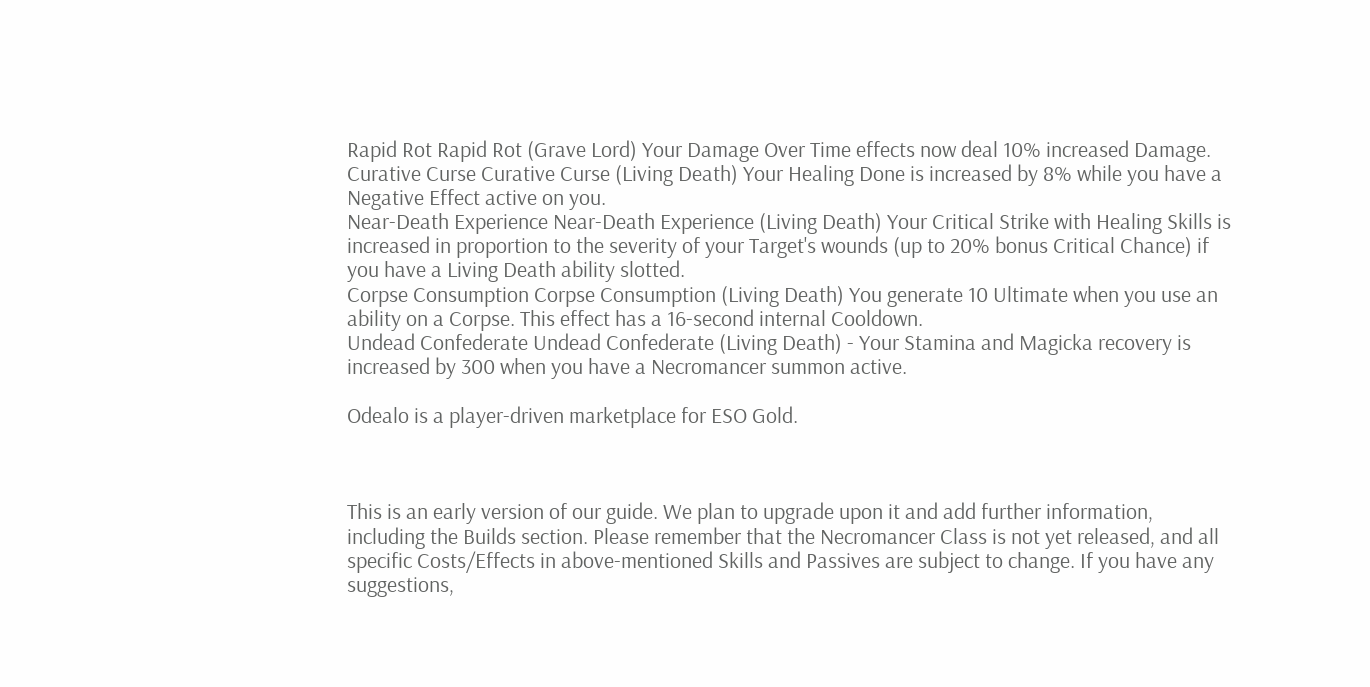Rapid Rot Rapid Rot (Grave Lord) Your Damage Over Time effects now deal 10% increased Damage.
Curative Curse Curative Curse (Living Death) Your Healing Done is increased by 8% while you have a Negative Effect active on you.
Near-Death Experience Near-Death Experience (Living Death) Your Critical Strike with Healing Skills is increased in proportion to the severity of your Target's wounds (up to 20% bonus Critical Chance) if you have a Living Death ability slotted.
Corpse Consumption Corpse Consumption (Living Death) You generate 10 Ultimate when you use an ability on a Corpse. This effect has a 16-second internal Cooldown.
Undead Confederate Undead Confederate (Living Death) - Your Stamina and Magicka recovery is increased by 300 when you have a Necromancer summon active.

Odealo is a player-driven marketplace for ESO Gold.



This is an early version of our guide. We plan to upgrade upon it and add further information, including the Builds section. Please remember that the Necromancer Class is not yet released, and all specific Costs/Effects in above-mentioned Skills and Passives are subject to change. If you have any suggestions,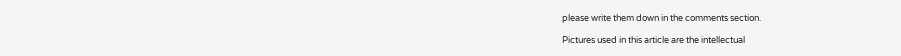please write them down in the comments section.

Pictures used in this article are the intellectual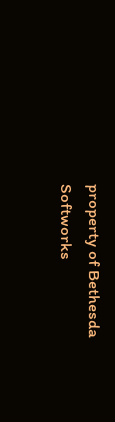property of Bethesda Softworks